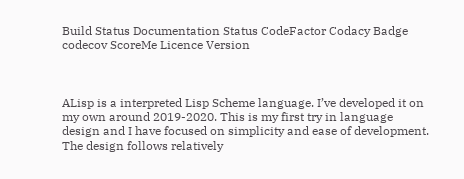Build Status Documentation Status CodeFactor Codacy Badge codecov ScoreMe Licence Version



ALisp is a interpreted Lisp Scheme language. I’ve developed it on my own around 2019-2020. This is my first try in language design and I have focused on simplicity and ease of development. The design follows relatively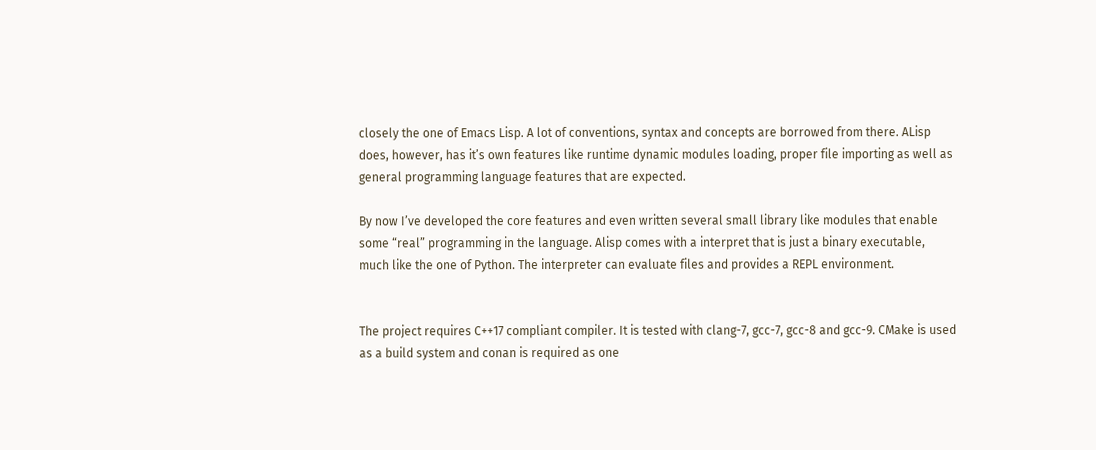closely the one of Emacs Lisp. A lot of conventions, syntax and concepts are borrowed from there. ALisp does, however, has it’s own features like runtime dynamic modules loading, proper file importing as well as general programming language features that are expected.

By now I’ve developed the core features and even written several small library like modules that enable some “real” programming in the language. Alisp comes with a interpret that is just a binary executable, much like the one of Python. The interpreter can evaluate files and provides a REPL environment.


The project requires C++17 compliant compiler. It is tested with clang-7, gcc-7, gcc-8 and gcc-9. CMake is used as a build system and conan is required as one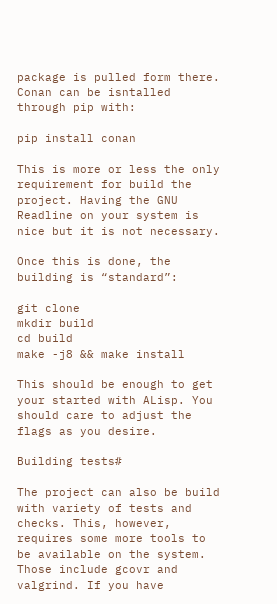package is pulled form there. Conan can be isntalled through pip with:

pip install conan

This is more or less the only requirement for build the project. Having the GNU Readline on your system is nice but it is not necessary.

Once this is done, the building is “standard”:

git clone
mkdir build
cd build
make -j8 && make install

This should be enough to get your started with ALisp. You should care to adjust the flags as you desire.

Building tests#

The project can also be build with variety of tests and checks. This, however, requires some more tools to be available on the system. Those include gcovr and valgrind. If you have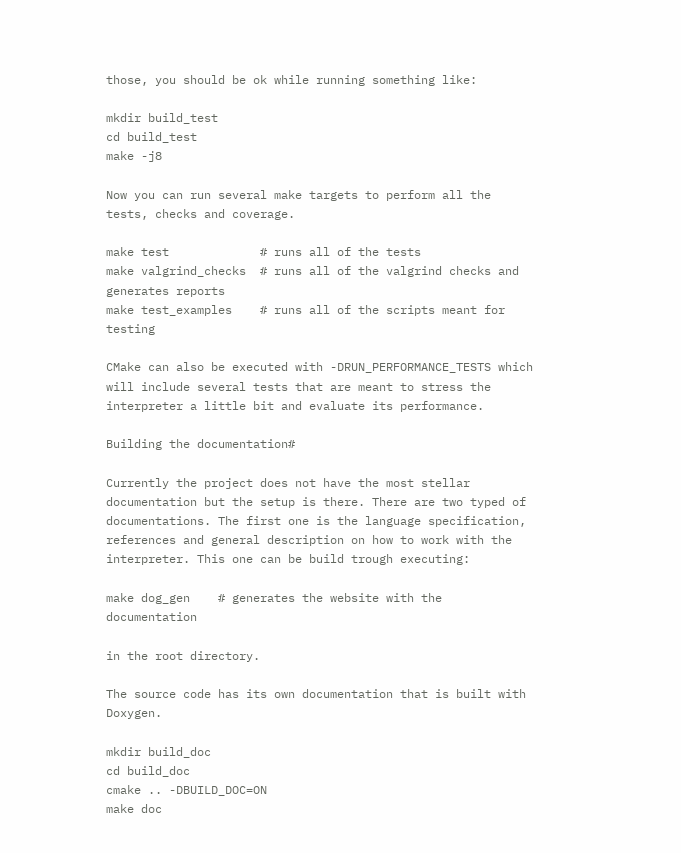those, you should be ok while running something like:

mkdir build_test
cd build_test
make -j8

Now you can run several make targets to perform all the tests, checks and coverage.

make test             # runs all of the tests
make valgrind_checks  # runs all of the valgrind checks and generates reports
make test_examples    # runs all of the scripts meant for testing

CMake can also be executed with -DRUN_PERFORMANCE_TESTS which will include several tests that are meant to stress the interpreter a little bit and evaluate its performance.

Building the documentation#

Currently the project does not have the most stellar documentation but the setup is there. There are two typed of documentations. The first one is the language specification, references and general description on how to work with the interpreter. This one can be build trough executing:

make dog_gen    # generates the website with the documentation

in the root directory.

The source code has its own documentation that is built with Doxygen.

mkdir build_doc
cd build_doc
cmake .. -DBUILD_DOC=ON
make doc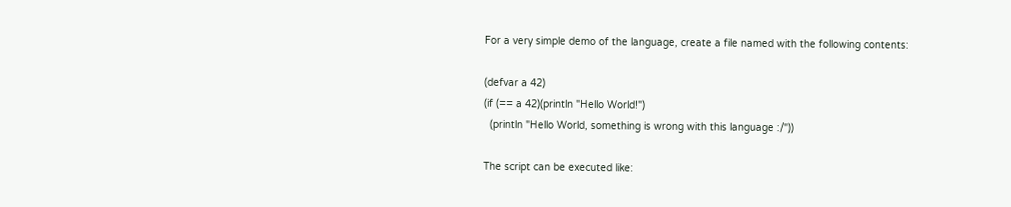For a very simple demo of the language, create a file named with the following contents:

(defvar a 42)
(if (== a 42)(println "Hello World!")
  (println "Hello World, something is wrong with this language :/"))

The script can be executed like: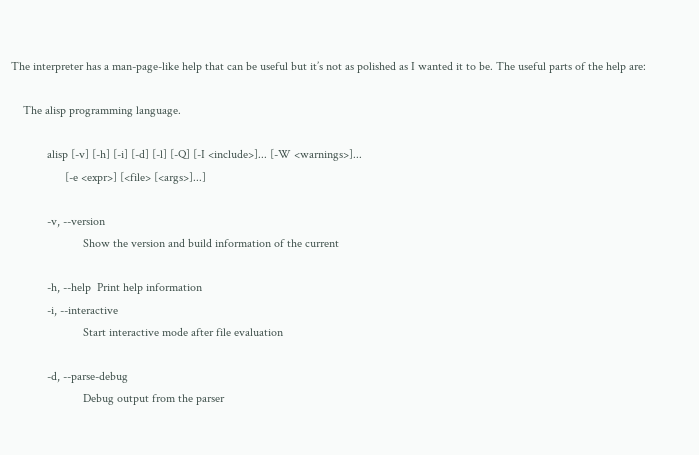The interpreter has a man-page-like help that can be useful but it’s not as polished as I wanted it to be. The useful parts of the help are:

    The alisp programming language.

            alisp [-v] [-h] [-i] [-d] [-l] [-Q] [-I <include>]... [-W <warnings>]...
                  [-e <expr>] [<file> [<args>]...]

            -v, --version
                        Show the version and build information of the current

            -h, --help  Print help information
            -i, --interactive
                        Start interactive mode after file evaluation

            -d, --parse-debug
                        Debug output from the parser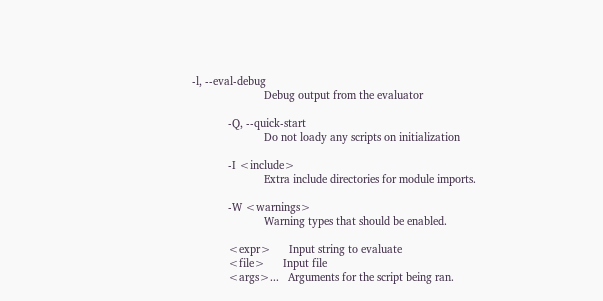-l, --eval-debug
                        Debug output from the evaluator

            -Q, --quick-start
                        Do not loady any scripts on initialization

            -I <include>
                        Extra include directories for module imports.

            -W <warnings>
                        Warning types that should be enabled.

            <expr>      Input string to evaluate
            <file>      Input file
            <args>...   Arguments for the script being ran.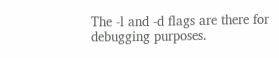The -l and -d flags are there for debugging purposes.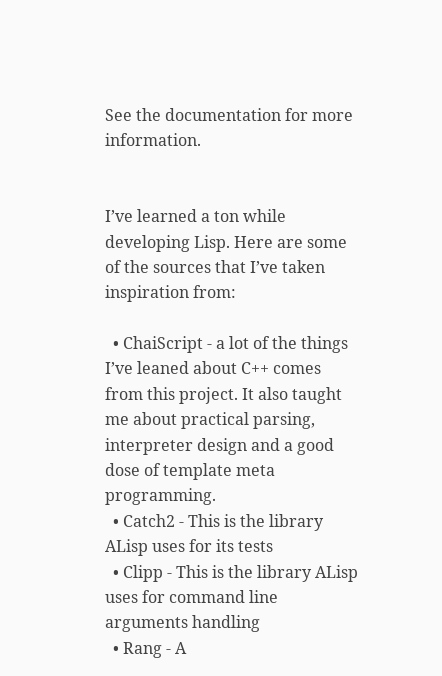See the documentation for more information.


I’ve learned a ton while developing Lisp. Here are some of the sources that I’ve taken inspiration from:

  • ChaiScript - a lot of the things I’ve leaned about C++ comes from this project. It also taught me about practical parsing, interpreter design and a good dose of template meta programming.
  • Catch2 - This is the library ALisp uses for its tests
  • Clipp - This is the library ALisp uses for command line arguments handling
  • Rang - A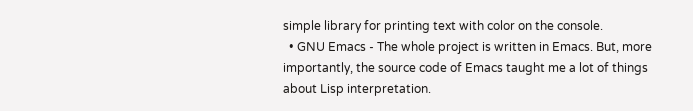simple library for printing text with color on the console.
  • GNU Emacs - The whole project is written in Emacs. But, more importantly, the source code of Emacs taught me a lot of things about Lisp interpretation.